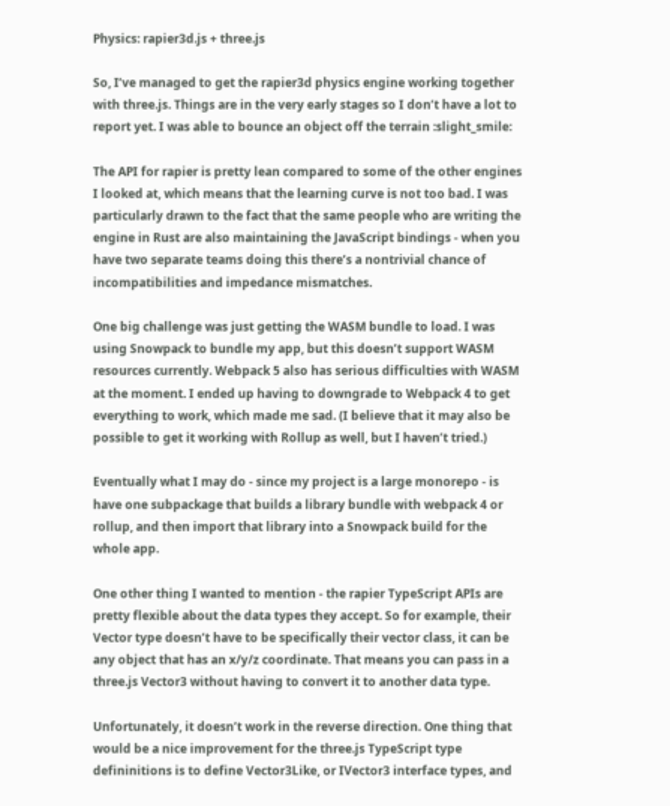Physics: rapier3d.js + three.js

So, I’ve managed to get the rapier3d physics engine working together with three.js. Things are in the very early stages so I don’t have a lot to report yet. I was able to bounce an object off the terrain :slight_smile:

The API for rapier is pretty lean compared to some of the other engines I looked at, which means that the learning curve is not too bad. I was particularly drawn to the fact that the same people who are writing the engine in Rust are also maintaining the JavaScript bindings - when you have two separate teams doing this there’s a nontrivial chance of incompatibilities and impedance mismatches.

One big challenge was just getting the WASM bundle to load. I was using Snowpack to bundle my app, but this doesn’t support WASM resources currently. Webpack 5 also has serious difficulties with WASM at the moment. I ended up having to downgrade to Webpack 4 to get everything to work, which made me sad. (I believe that it may also be possible to get it working with Rollup as well, but I haven’t tried.)

Eventually what I may do - since my project is a large monorepo - is have one subpackage that builds a library bundle with webpack 4 or rollup, and then import that library into a Snowpack build for the whole app.

One other thing I wanted to mention - the rapier TypeScript APIs are pretty flexible about the data types they accept. So for example, their Vector type doesn’t have to be specifically their vector class, it can be any object that has an x/y/z coordinate. That means you can pass in a three.js Vector3 without having to convert it to another data type.

Unfortunately, it doesn’t work in the reverse direction. One thing that would be a nice improvement for the three.js TypeScript type defininitions is to define Vector3Like, or IVector3 interface types, and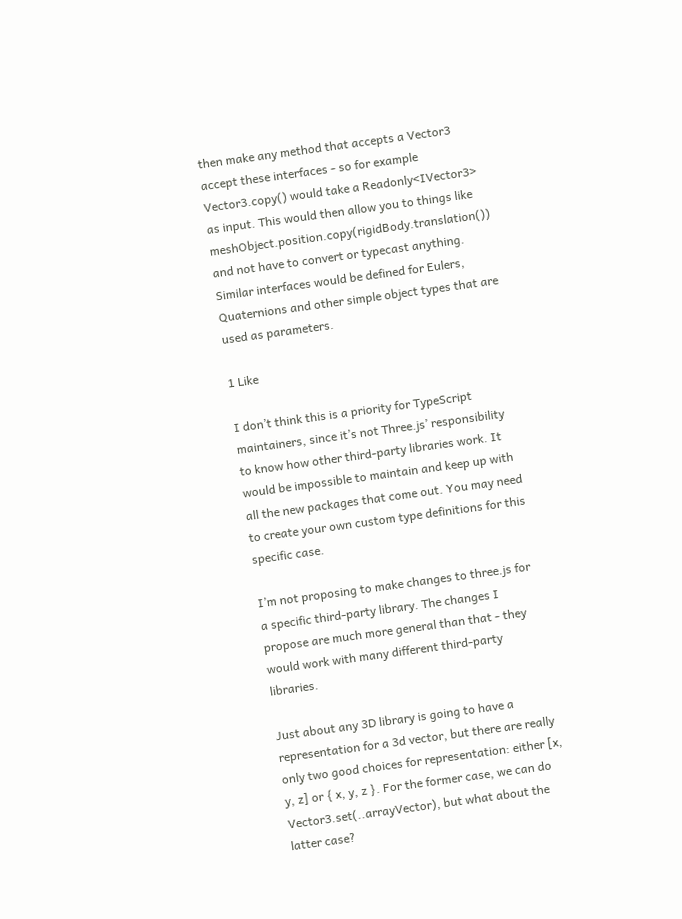then make any method that accepts a Vector3 accept these interfaces - so for example Vector3.copy() would take a Readonly<IVector3> as input. This would then allow you to things like meshObject.position.copy(rigidBody.translation()) and not have to convert or typecast anything. Similar interfaces would be defined for Eulers, Quaternions and other simple object types that are used as parameters.

1 Like

I don’t think this is a priority for TypeScript maintainers, since it’s not Three.js’ responsibility to know how other third-party libraries work. It would be impossible to maintain and keep up with all the new packages that come out. You may need to create your own custom type definitions for this specific case.

I’m not proposing to make changes to three.js for a specific third-party library. The changes I propose are much more general than that - they would work with many different third-party libraries.

Just about any 3D library is going to have a representation for a 3d vector, but there are really only two good choices for representation: either [x, y, z] or { x, y, z }. For the former case, we can do Vector3.set(..arrayVector), but what about the latter case?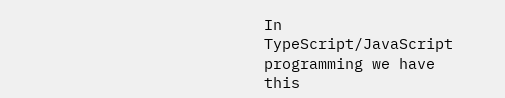In TypeScript/JavaScript programming we have this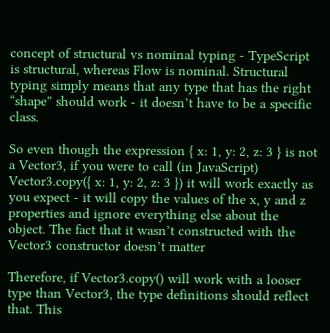concept of structural vs nominal typing - TypeScript is structural, whereas Flow is nominal. Structural typing simply means that any type that has the right “shape” should work - it doesn’t have to be a specific class.

So even though the expression { x: 1, y: 2, z: 3 } is not a Vector3, if you were to call (in JavaScript) Vector3.copy({ x: 1, y: 2, z: 3 }) it will work exactly as you expect - it will copy the values of the x, y and z properties and ignore everything else about the object. The fact that it wasn’t constructed with the Vector3 constructor doesn’t matter

Therefore, if Vector3.copy() will work with a looser type than Vector3, the type definitions should reflect that. This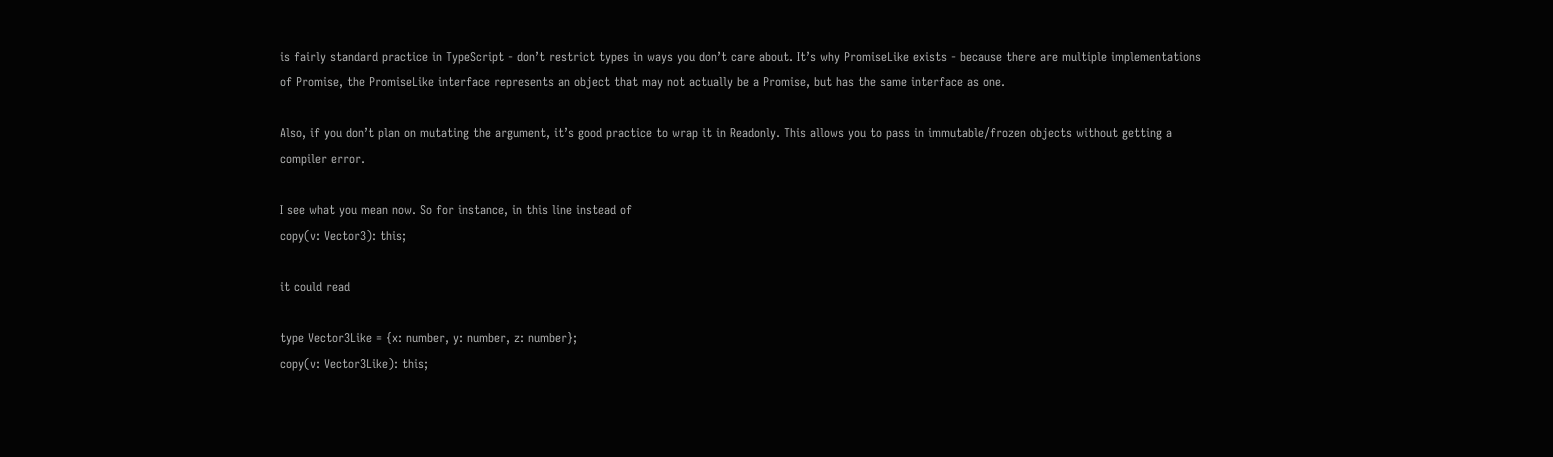is fairly standard practice in TypeScript - don’t restrict types in ways you don’t care about. It’s why PromiseLike exists - because there are multiple implementations of Promise, the PromiseLike interface represents an object that may not actually be a Promise, but has the same interface as one.

Also, if you don’t plan on mutating the argument, it’s good practice to wrap it in Readonly. This allows you to pass in immutable/frozen objects without getting a compiler error.

I see what you mean now. So for instance, in this line instead of
copy(v: Vector3): this;

it could read

type Vector3Like = {x: number, y: number, z: number};
copy(v: Vector3Like): this;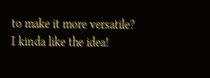to make it more versatile? I kinda like the idea!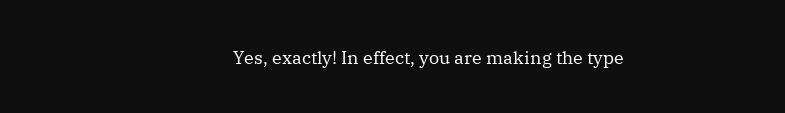Yes, exactly! In effect, you are making the type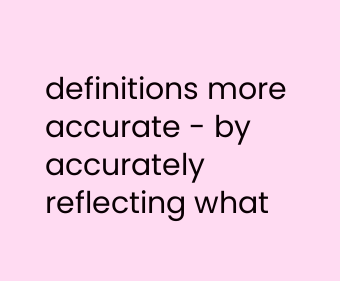definitions more accurate - by accurately reflecting what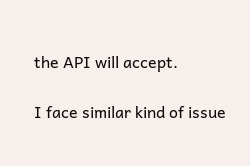the API will accept.

I face similar kind of issue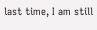last time, I am still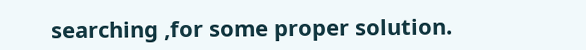searching ,for some proper solution.